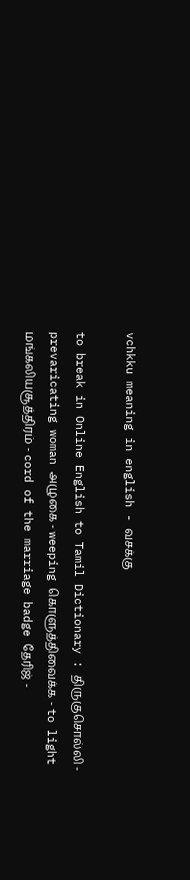vchkku meaning in english - வசக்கு

to break in Online English to Tamil Dictionary : திருகுசொல்லி - prevaricating woman அழுகை - weeping கொளுத்திவைக்க - to light மங்கலியசூத்திரம் - cord of the marriage badge தேரிஜ் -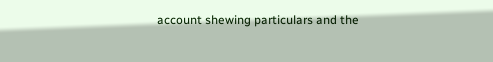account shewing particulars and the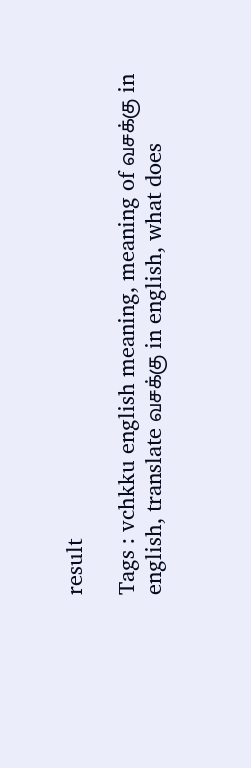result

Tags : vchkku english meaning, meaning of வசக்கு in english, translate வசக்கு in english, what does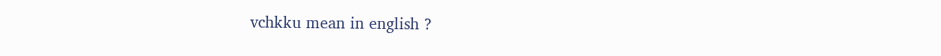vchkku mean in english ?